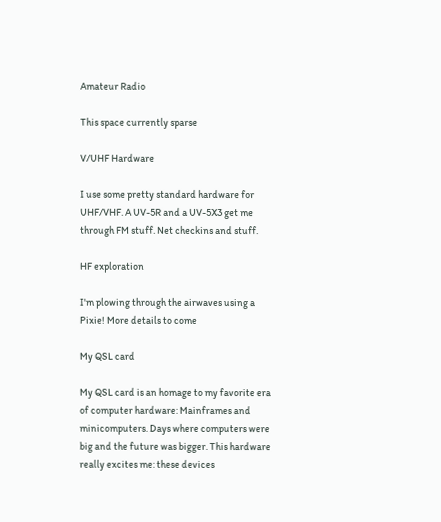Amateur Radio

This space currently sparse

V/UHF Hardware

I use some pretty standard hardware for UHF/VHF. A UV-5R and a UV-5X3 get me through FM stuff. Net checkins and stuff.

HF exploration

I'm plowing through the airwaves using a Pixie! More details to come

My QSL card

My QSL card is an homage to my favorite era of computer hardware: Mainframes and minicomputers. Days where computers were big and the future was bigger. This hardware really excites me: these devices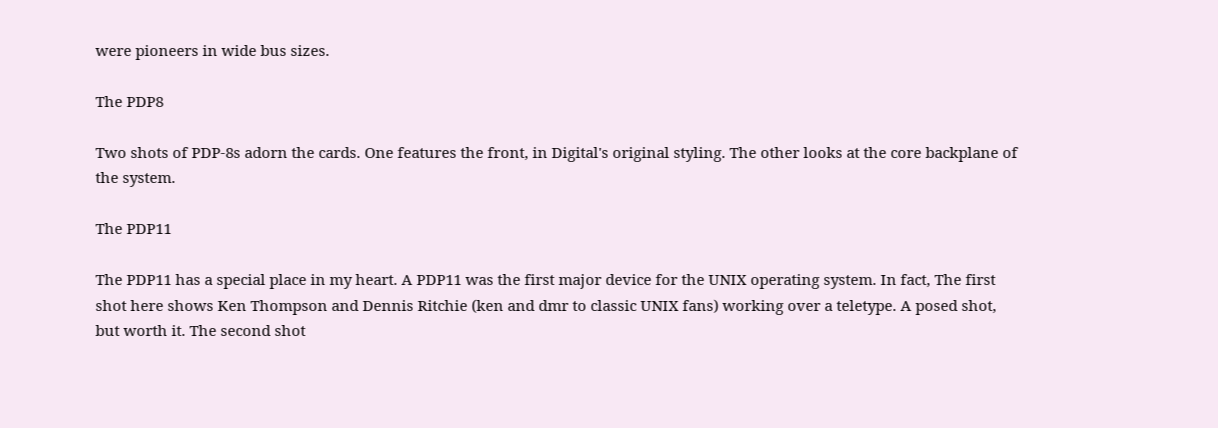were pioneers in wide bus sizes.

The PDP8

Two shots of PDP-8s adorn the cards. One features the front, in Digital's original styling. The other looks at the core backplane of the system.

The PDP11

The PDP11 has a special place in my heart. A PDP11 was the first major device for the UNIX operating system. In fact, The first shot here shows Ken Thompson and Dennis Ritchie (ken and dmr to classic UNIX fans) working over a teletype. A posed shot, but worth it. The second shot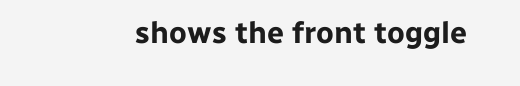shows the front toggle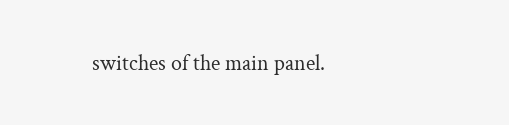switches of the main panel.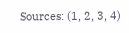Sources: (1, 2, 3, 4)